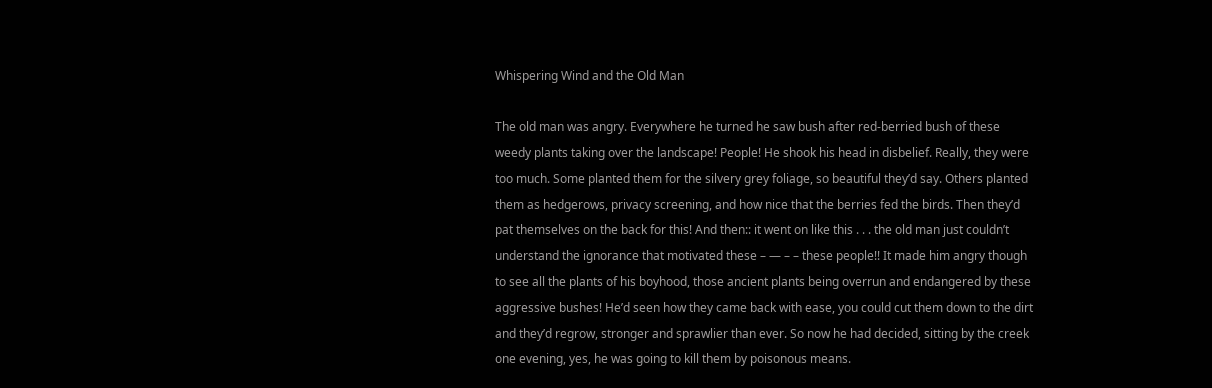Whispering Wind and the Old Man

The old man was angry. Everywhere he turned he saw bush after red-berried bush of these weedy plants taking over the landscape! People! He shook his head in disbelief. Really, they were too much. Some planted them for the silvery grey foliage, so beautiful they’d say. Others planted them as hedgerows, privacy screening, and how nice that the berries fed the birds. Then they’d pat themselves on the back for this! And then:: it went on like this . . . the old man just couldn’t understand the ignorance that motivated these – — – – these people!! It made him angry though to see all the plants of his boyhood, those ancient plants being overrun and endangered by these aggressive bushes! He’d seen how they came back with ease, you could cut them down to the dirt and they’d regrow, stronger and sprawlier than ever. So now he had decided, sitting by the creek one evening, yes, he was going to kill them by poisonous means.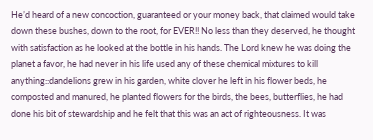He’d heard of a new concoction, guaranteed or your money back, that claimed would take down these bushes, down to the root, for EVER!! No less than they deserved, he thought with satisfaction as he looked at the bottle in his hands. The Lord knew he was doing the planet a favor, he had never in his life used any of these chemical mixtures to kill anything::dandelions grew in his garden, white clover he left in his flower beds, he composted and manured, he planted flowers for the birds, the bees, butterflies, he had done his bit of stewardship and he felt that this was an act of righteousness. It was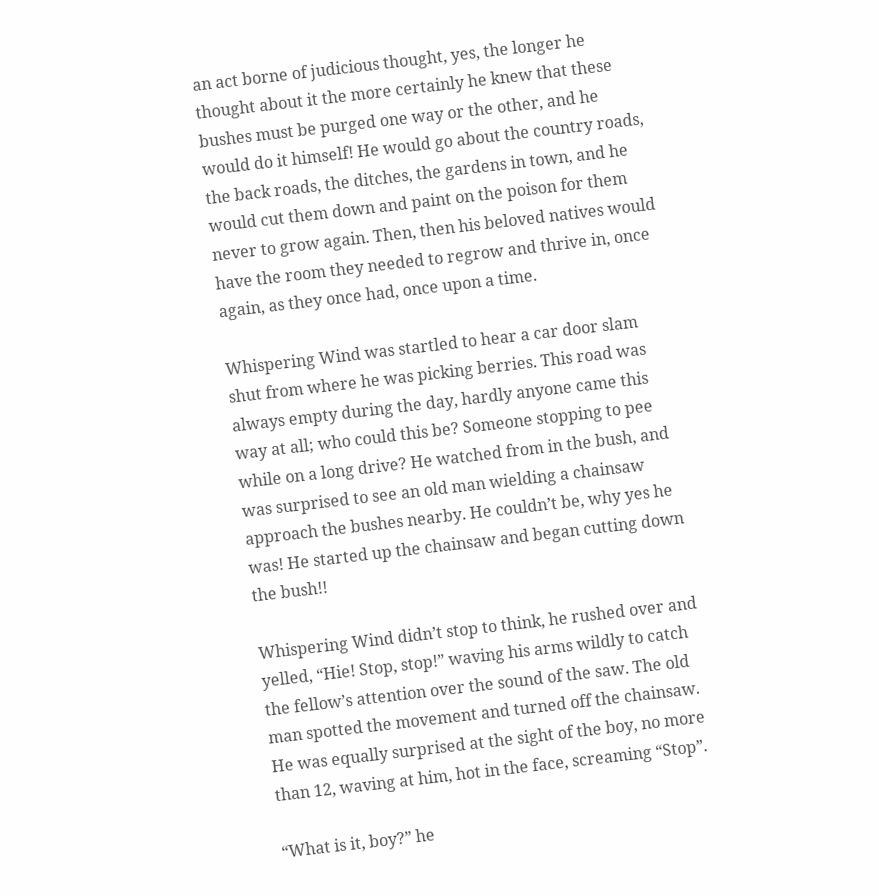an act borne of judicious thought, yes, the longer he thought about it the more certainly he knew that these bushes must be purged one way or the other, and he would do it himself! He would go about the country roads, the back roads, the ditches, the gardens in town, and he would cut them down and paint on the poison for them never to grow again. Then, then his beloved natives would have the room they needed to regrow and thrive in, once again, as they once had, once upon a time.

Whispering Wind was startled to hear a car door slam shut from where he was picking berries. This road was always empty during the day, hardly anyone came this way at all; who could this be? Someone stopping to pee while on a long drive? He watched from in the bush, and was surprised to see an old man wielding a chainsaw approach the bushes nearby. He couldn’t be, why yes he was! He started up the chainsaw and began cutting down the bush!!

Whispering Wind didn’t stop to think, he rushed over and yelled, “Hie! Stop, stop!” waving his arms wildly to catch the fellow’s attention over the sound of the saw. The old man spotted the movement and turned off the chainsaw. He was equally surprised at the sight of the boy, no more than 12, waving at him, hot in the face, screaming “Stop”.

“What is it, boy?” he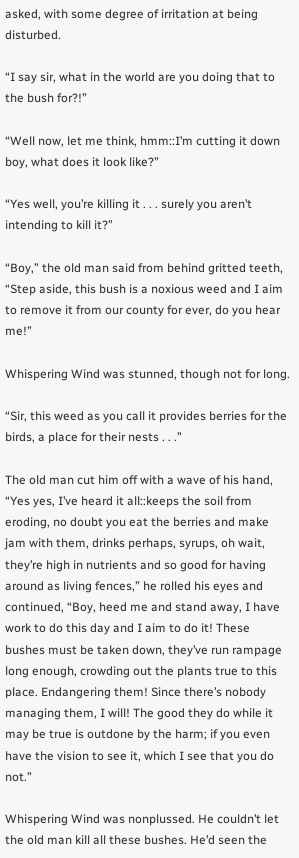asked, with some degree of irritation at being disturbed.

“I say sir, what in the world are you doing that to the bush for?!”

“Well now, let me think, hmm::I’m cutting it down boy, what does it look like?”

“Yes well, you’re killing it . . . surely you aren’t intending to kill it?”

“Boy,” the old man said from behind gritted teeth, “Step aside, this bush is a noxious weed and I aim to remove it from our county for ever, do you hear me!”

Whispering Wind was stunned, though not for long.

“Sir, this weed as you call it provides berries for the birds, a place for their nests . . .”

The old man cut him off with a wave of his hand, “Yes yes, I’ve heard it all::keeps the soil from eroding, no doubt you eat the berries and make jam with them, drinks perhaps, syrups, oh wait, they’re high in nutrients and so good for having around as living fences,” he rolled his eyes and continued, “Boy, heed me and stand away, I have work to do this day and I aim to do it! These bushes must be taken down, they’ve run rampage long enough, crowding out the plants true to this place. Endangering them! Since there’s nobody managing them, I will! The good they do while it may be true is outdone by the harm; if you even have the vision to see it, which I see that you do not.”

Whispering Wind was nonplussed. He couldn’t let the old man kill all these bushes. He’d seen the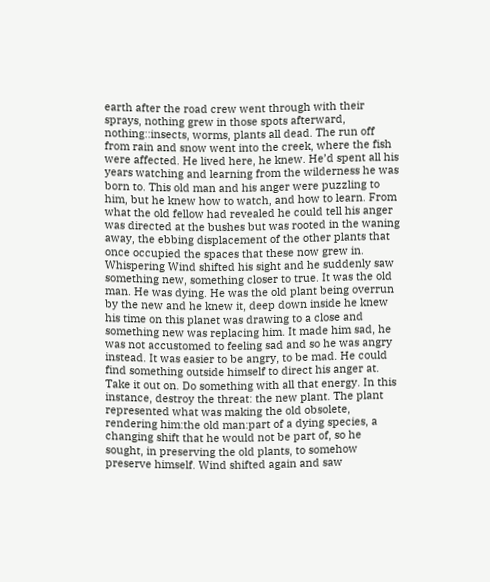earth after the road crew went through with their sprays, nothing grew in those spots afterward, nothing::insects, worms, plants all dead. The run off from rain and snow went into the creek, where the fish were affected. He lived here, he knew. He’d spent all his years watching and learning from the wilderness he was born to. This old man and his anger were puzzling to him, but he knew how to watch, and how to learn. From what the old fellow had revealed he could tell his anger was directed at the bushes but was rooted in the waning away, the ebbing displacement of the other plants that once occupied the spaces that these now grew in. Whispering Wind shifted his sight and he suddenly saw something new, something closer to true. It was the old man. He was dying. He was the old plant being overrun by the new and he knew it, deep down inside he knew his time on this planet was drawing to a close and something new was replacing him. It made him sad, he was not accustomed to feeling sad and so he was angry instead. It was easier to be angry, to be mad. He could find something outside himself to direct his anger at. Take it out on. Do something with all that energy. In this instance, destroy the threat: the new plant. The plant represented what was making the old obsolete, rendering him:the old man:part of a dying species, a changing shift that he would not be part of, so he sought, in preserving the old plants, to somehow preserve himself. Wind shifted again and saw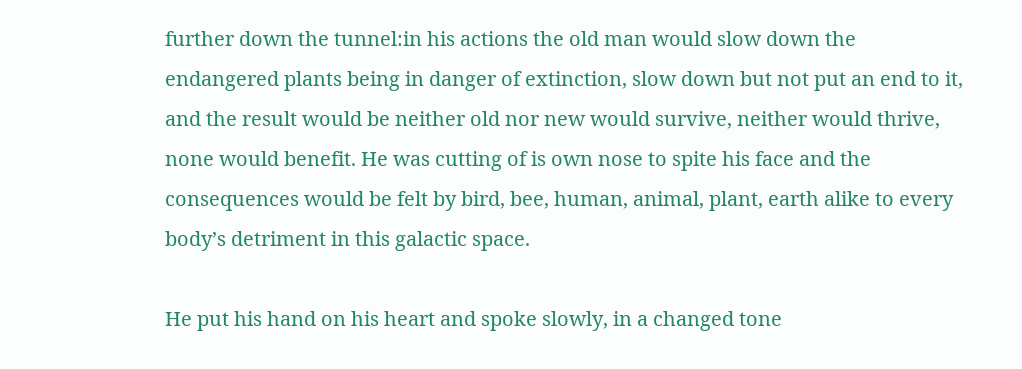further down the tunnel:in his actions the old man would slow down the endangered plants being in danger of extinction, slow down but not put an end to it, and the result would be neither old nor new would survive, neither would thrive, none would benefit. He was cutting of is own nose to spite his face and the consequences would be felt by bird, bee, human, animal, plant, earth alike to every body’s detriment in this galactic space.

He put his hand on his heart and spoke slowly, in a changed tone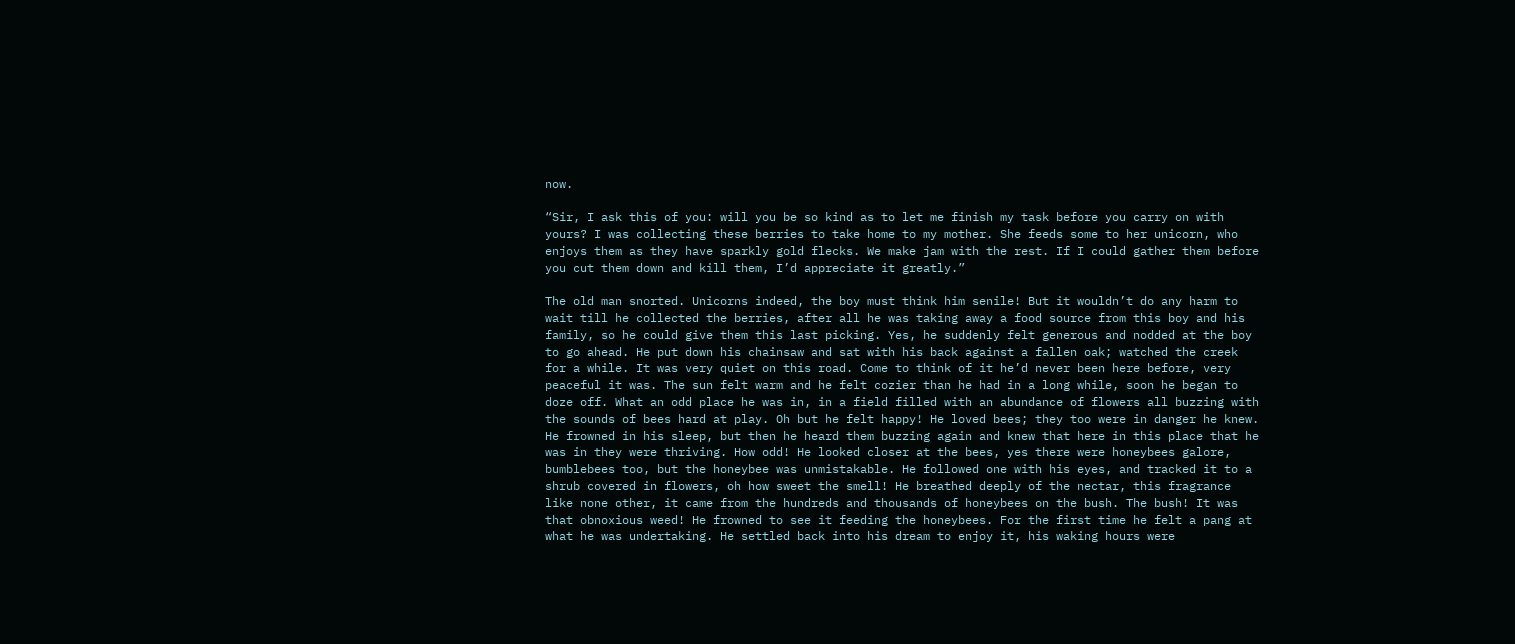now.

“Sir, I ask this of you: will you be so kind as to let me finish my task before you carry on with yours? I was collecting these berries to take home to my mother. She feeds some to her unicorn, who enjoys them as they have sparkly gold flecks. We make jam with the rest. If I could gather them before you cut them down and kill them, I’d appreciate it greatly.”

The old man snorted. Unicorns indeed, the boy must think him senile! But it wouldn’t do any harm to wait till he collected the berries, after all he was taking away a food source from this boy and his family, so he could give them this last picking. Yes, he suddenly felt generous and nodded at the boy to go ahead. He put down his chainsaw and sat with his back against a fallen oak; watched the creek for a while. It was very quiet on this road. Come to think of it he’d never been here before, very peaceful it was. The sun felt warm and he felt cozier than he had in a long while, soon he began to doze off. What an odd place he was in, in a field filled with an abundance of flowers all buzzing with the sounds of bees hard at play. Oh but he felt happy! He loved bees; they too were in danger he knew. He frowned in his sleep, but then he heard them buzzing again and knew that here in this place that he was in they were thriving. How odd! He looked closer at the bees, yes there were honeybees galore, bumblebees too, but the honeybee was unmistakable. He followed one with his eyes, and tracked it to a shrub covered in flowers, oh how sweet the smell! He breathed deeply of the nectar, this fragrance like none other, it came from the hundreds and thousands of honeybees on the bush. The bush! It was that obnoxious weed! He frowned to see it feeding the honeybees. For the first time he felt a pang at what he was undertaking. He settled back into his dream to enjoy it, his waking hours were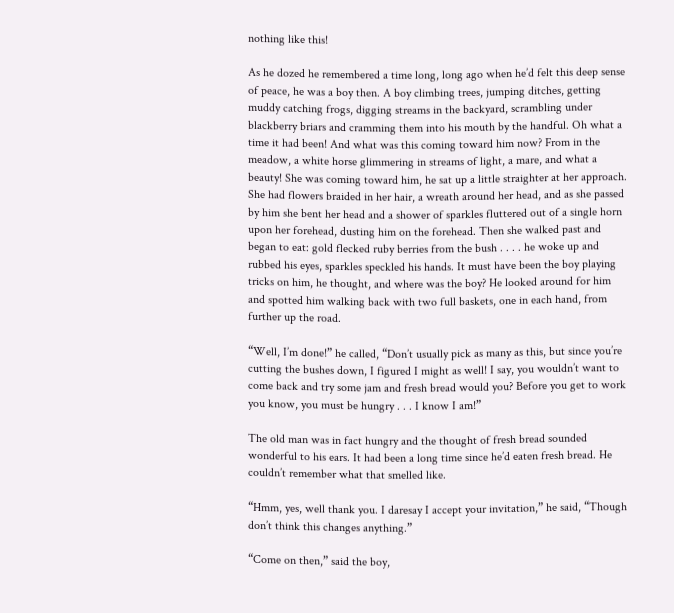nothing like this!

As he dozed he remembered a time long, long ago when he’d felt this deep sense of peace, he was a boy then. A boy climbing trees, jumping ditches, getting muddy catching frogs, digging streams in the backyard, scrambling under blackberry briars and cramming them into his mouth by the handful. Oh what a time it had been! And what was this coming toward him now? From in the meadow, a white horse glimmering in streams of light, a mare, and what a beauty! She was coming toward him, he sat up a little straighter at her approach. She had flowers braided in her hair, a wreath around her head, and as she passed by him she bent her head and a shower of sparkles fluttered out of a single horn upon her forehead, dusting him on the forehead. Then she walked past and began to eat: gold flecked ruby berries from the bush . . . . he woke up and rubbed his eyes, sparkles speckled his hands. It must have been the boy playing tricks on him, he thought, and where was the boy? He looked around for him and spotted him walking back with two full baskets, one in each hand, from further up the road.

“Well, I’m done!” he called, “Don’t usually pick as many as this, but since you’re cutting the bushes down, I figured I might as well! I say, you wouldn’t want to come back and try some jam and fresh bread would you? Before you get to work you know, you must be hungry . . . I know I am!”

The old man was in fact hungry and the thought of fresh bread sounded wonderful to his ears. It had been a long time since he’d eaten fresh bread. He couldn’t remember what that smelled like.

“Hmm, yes, well thank you. I daresay I accept your invitation,” he said, “Though don’t think this changes anything.”

“Come on then,” said the boy,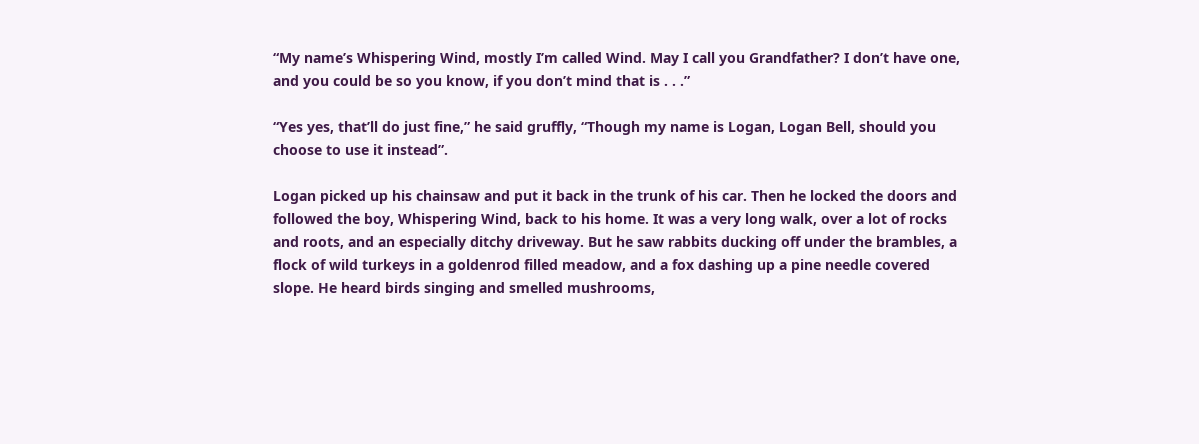“My name’s Whispering Wind, mostly I’m called Wind. May I call you Grandfather? I don’t have one, and you could be so you know, if you don’t mind that is . . .”

“Yes yes, that’ll do just fine,” he said gruffly, “Though my name is Logan, Logan Bell, should you choose to use it instead”.

Logan picked up his chainsaw and put it back in the trunk of his car. Then he locked the doors and followed the boy, Whispering Wind, back to his home. It was a very long walk, over a lot of rocks and roots, and an especially ditchy driveway. But he saw rabbits ducking off under the brambles, a flock of wild turkeys in a goldenrod filled meadow, and a fox dashing up a pine needle covered slope. He heard birds singing and smelled mushrooms,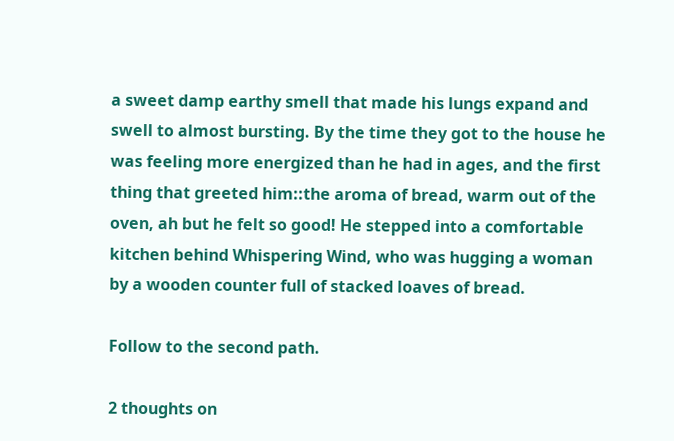a sweet damp earthy smell that made his lungs expand and swell to almost bursting. By the time they got to the house he was feeling more energized than he had in ages, and the first thing that greeted him::the aroma of bread, warm out of the oven, ah but he felt so good! He stepped into a comfortable kitchen behind Whispering Wind, who was hugging a woman by a wooden counter full of stacked loaves of bread.

Follow to the second path.

2 thoughts on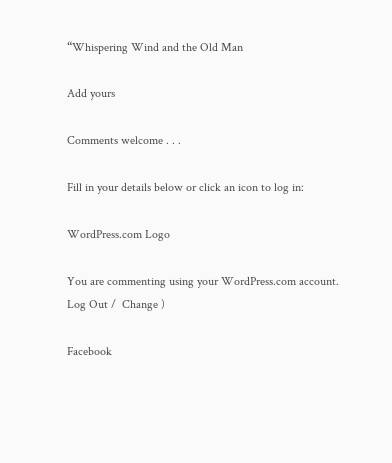“Whispering Wind and the Old Man

Add yours

Comments welcome . . .

Fill in your details below or click an icon to log in:

WordPress.com Logo

You are commenting using your WordPress.com account. Log Out /  Change )

Facebook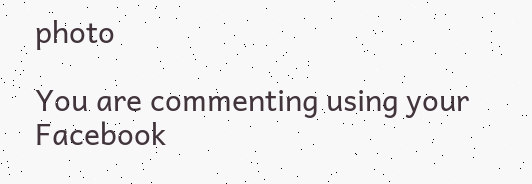photo

You are commenting using your Facebook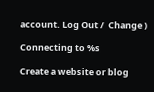account. Log Out /  Change )

Connecting to %s

Create a website or blog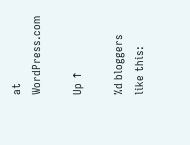at WordPress.com

Up ↑

%d bloggers like this: